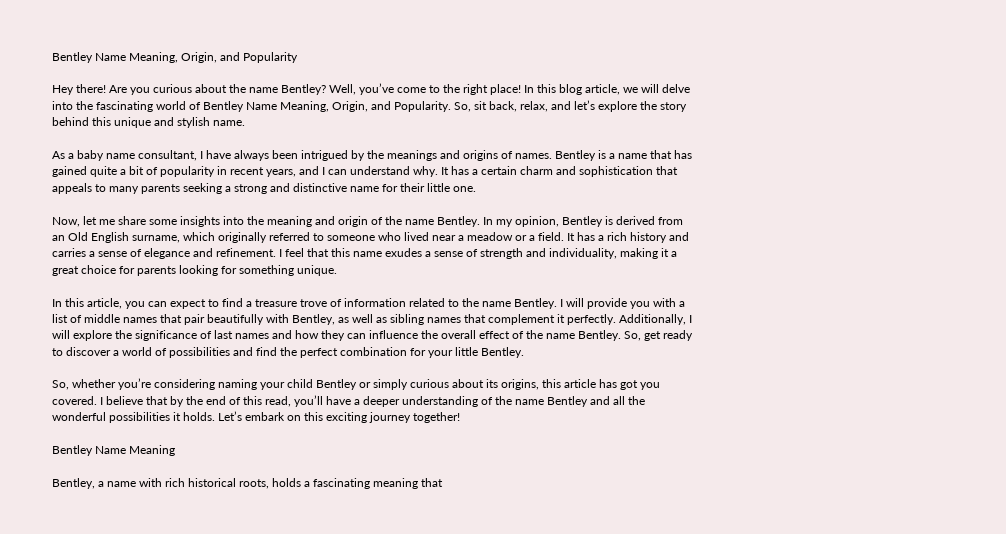Bentley Name Meaning, Origin, and Popularity

Hey there! Are you curious about the name Bentley? Well, you’ve come to the right place! In this blog article, we will delve into the fascinating world of Bentley Name Meaning, Origin, and Popularity. So, sit back, relax, and let’s explore the story behind this unique and stylish name.

As a baby name consultant, I have always been intrigued by the meanings and origins of names. Bentley is a name that has gained quite a bit of popularity in recent years, and I can understand why. It has a certain charm and sophistication that appeals to many parents seeking a strong and distinctive name for their little one.

Now, let me share some insights into the meaning and origin of the name Bentley. In my opinion, Bentley is derived from an Old English surname, which originally referred to someone who lived near a meadow or a field. It has a rich history and carries a sense of elegance and refinement. I feel that this name exudes a sense of strength and individuality, making it a great choice for parents looking for something unique.

In this article, you can expect to find a treasure trove of information related to the name Bentley. I will provide you with a list of middle names that pair beautifully with Bentley, as well as sibling names that complement it perfectly. Additionally, I will explore the significance of last names and how they can influence the overall effect of the name Bentley. So, get ready to discover a world of possibilities and find the perfect combination for your little Bentley.

So, whether you’re considering naming your child Bentley or simply curious about its origins, this article has got you covered. I believe that by the end of this read, you’ll have a deeper understanding of the name Bentley and all the wonderful possibilities it holds. Let’s embark on this exciting journey together!

Bentley Name Meaning

Bentley, a name with rich historical roots, holds a fascinating meaning that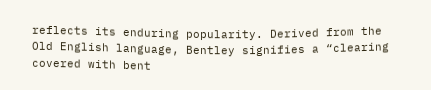reflects its enduring popularity. Derived from the Old English language, Bentley signifies a “clearing covered with bent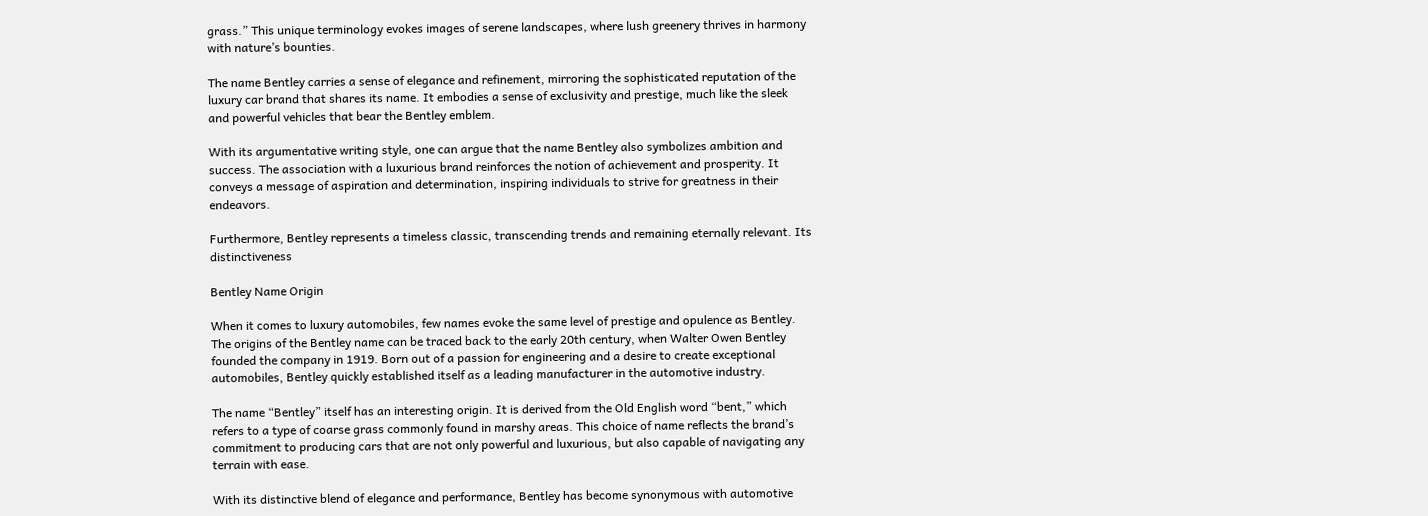grass.” This unique terminology evokes images of serene landscapes, where lush greenery thrives in harmony with nature’s bounties.

The name Bentley carries a sense of elegance and refinement, mirroring the sophisticated reputation of the luxury car brand that shares its name. It embodies a sense of exclusivity and prestige, much like the sleek and powerful vehicles that bear the Bentley emblem.

With its argumentative writing style, one can argue that the name Bentley also symbolizes ambition and success. The association with a luxurious brand reinforces the notion of achievement and prosperity. It conveys a message of aspiration and determination, inspiring individuals to strive for greatness in their endeavors.

Furthermore, Bentley represents a timeless classic, transcending trends and remaining eternally relevant. Its distinctiveness

Bentley Name Origin

When it comes to luxury automobiles, few names evoke the same level of prestige and opulence as Bentley. The origins of the Bentley name can be traced back to the early 20th century, when Walter Owen Bentley founded the company in 1919. Born out of a passion for engineering and a desire to create exceptional automobiles, Bentley quickly established itself as a leading manufacturer in the automotive industry.

The name “Bentley” itself has an interesting origin. It is derived from the Old English word “bent,” which refers to a type of coarse grass commonly found in marshy areas. This choice of name reflects the brand’s commitment to producing cars that are not only powerful and luxurious, but also capable of navigating any terrain with ease.

With its distinctive blend of elegance and performance, Bentley has become synonymous with automotive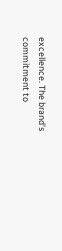excellence. The brand’s commitment to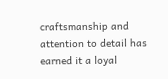craftsmanship and attention to detail has earned it a loyal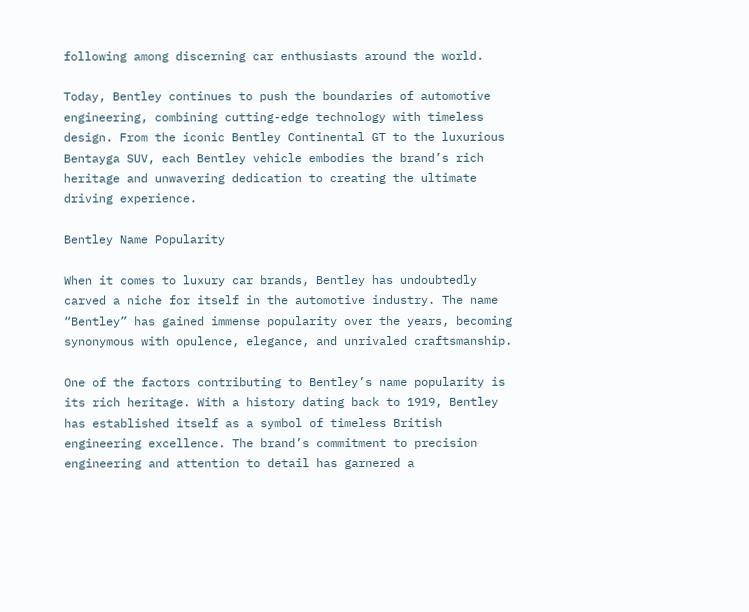following among discerning car enthusiasts around the world.

Today, Bentley continues to push the boundaries of automotive engineering, combining cutting-edge technology with timeless design. From the iconic Bentley Continental GT to the luxurious Bentayga SUV, each Bentley vehicle embodies the brand’s rich heritage and unwavering dedication to creating the ultimate driving experience.

Bentley Name Popularity

When it comes to luxury car brands, Bentley has undoubtedly carved a niche for itself in the automotive industry. The name “Bentley” has gained immense popularity over the years, becoming synonymous with opulence, elegance, and unrivaled craftsmanship.

One of the factors contributing to Bentley’s name popularity is its rich heritage. With a history dating back to 1919, Bentley has established itself as a symbol of timeless British engineering excellence. The brand’s commitment to precision engineering and attention to detail has garnered a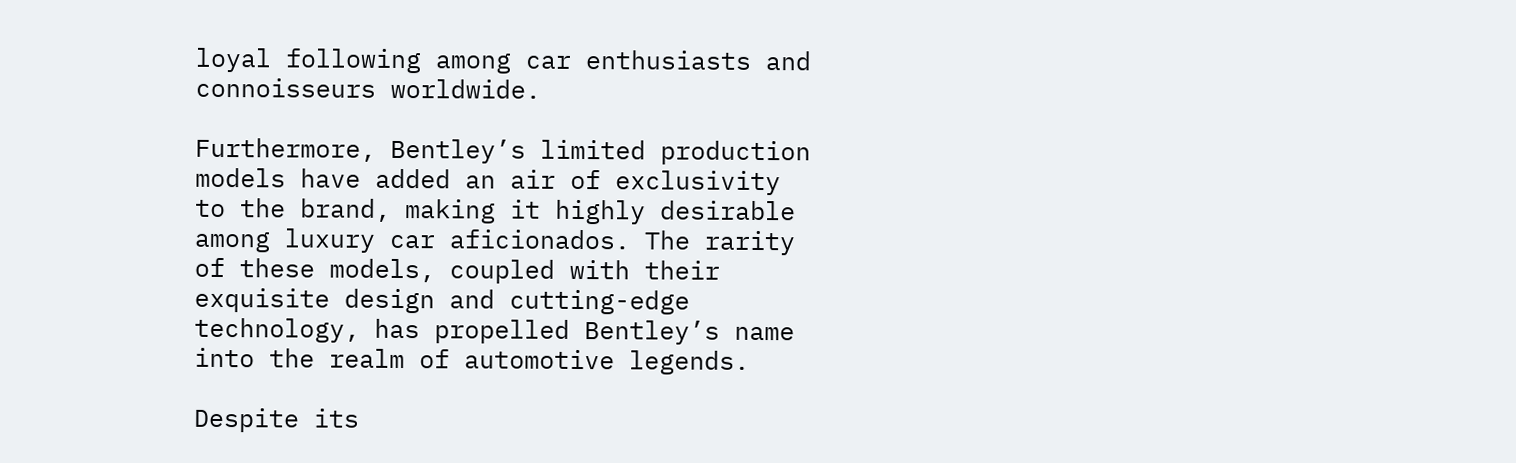loyal following among car enthusiasts and connoisseurs worldwide.

Furthermore, Bentley’s limited production models have added an air of exclusivity to the brand, making it highly desirable among luxury car aficionados. The rarity of these models, coupled with their exquisite design and cutting-edge technology, has propelled Bentley’s name into the realm of automotive legends.

Despite its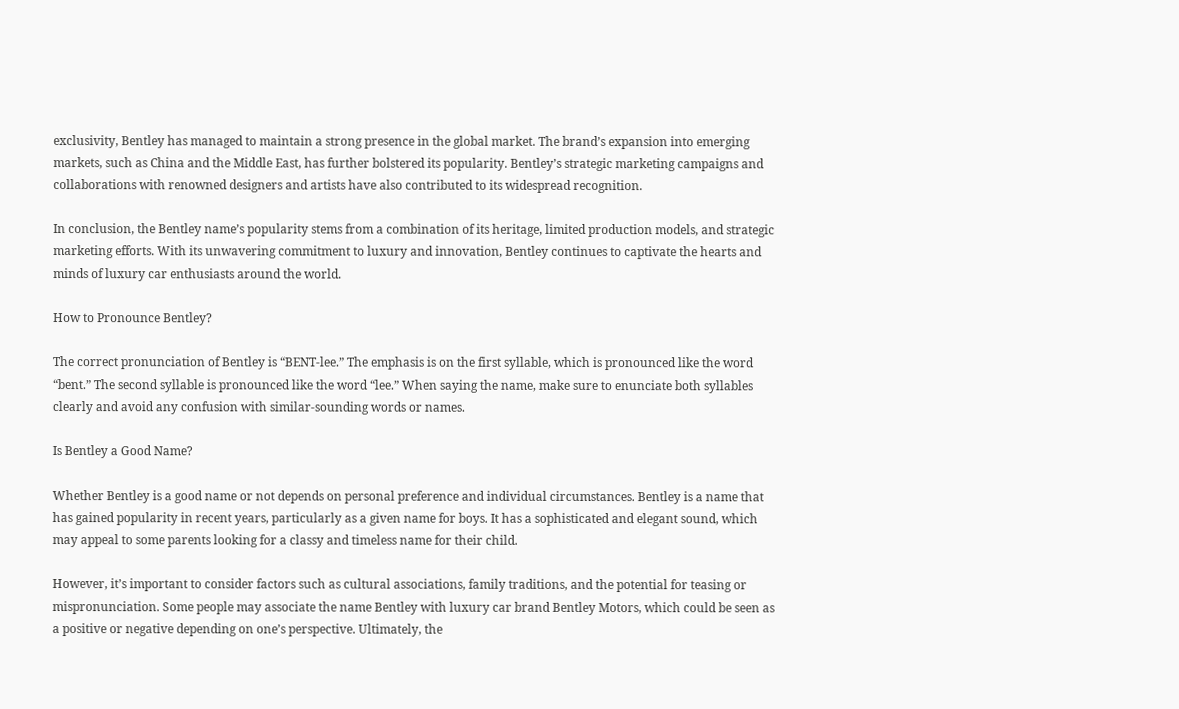exclusivity, Bentley has managed to maintain a strong presence in the global market. The brand’s expansion into emerging markets, such as China and the Middle East, has further bolstered its popularity. Bentley’s strategic marketing campaigns and collaborations with renowned designers and artists have also contributed to its widespread recognition.

In conclusion, the Bentley name’s popularity stems from a combination of its heritage, limited production models, and strategic marketing efforts. With its unwavering commitment to luxury and innovation, Bentley continues to captivate the hearts and minds of luxury car enthusiasts around the world.

How to Pronounce Bentley?

The correct pronunciation of Bentley is “BENT-lee.” The emphasis is on the first syllable, which is pronounced like the word “bent.” The second syllable is pronounced like the word “lee.” When saying the name, make sure to enunciate both syllables clearly and avoid any confusion with similar-sounding words or names.

Is Bentley a Good Name?

Whether Bentley is a good name or not depends on personal preference and individual circumstances. Bentley is a name that has gained popularity in recent years, particularly as a given name for boys. It has a sophisticated and elegant sound, which may appeal to some parents looking for a classy and timeless name for their child.

However, it’s important to consider factors such as cultural associations, family traditions, and the potential for teasing or mispronunciation. Some people may associate the name Bentley with luxury car brand Bentley Motors, which could be seen as a positive or negative depending on one’s perspective. Ultimately, the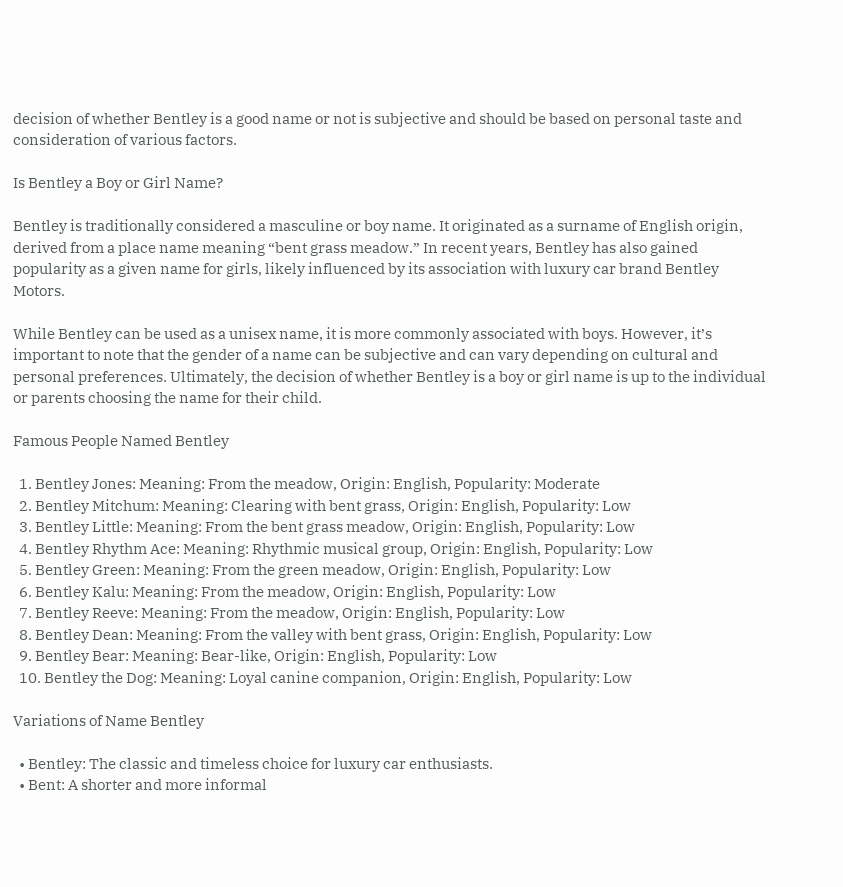decision of whether Bentley is a good name or not is subjective and should be based on personal taste and consideration of various factors.

Is Bentley a Boy or Girl Name?

Bentley is traditionally considered a masculine or boy name. It originated as a surname of English origin, derived from a place name meaning “bent grass meadow.” In recent years, Bentley has also gained popularity as a given name for girls, likely influenced by its association with luxury car brand Bentley Motors.

While Bentley can be used as a unisex name, it is more commonly associated with boys. However, it’s important to note that the gender of a name can be subjective and can vary depending on cultural and personal preferences. Ultimately, the decision of whether Bentley is a boy or girl name is up to the individual or parents choosing the name for their child.

Famous People Named Bentley

  1. Bentley Jones: Meaning: From the meadow, Origin: English, Popularity: Moderate
  2. Bentley Mitchum: Meaning: Clearing with bent grass, Origin: English, Popularity: Low
  3. Bentley Little: Meaning: From the bent grass meadow, Origin: English, Popularity: Low
  4. Bentley Rhythm Ace: Meaning: Rhythmic musical group, Origin: English, Popularity: Low
  5. Bentley Green: Meaning: From the green meadow, Origin: English, Popularity: Low
  6. Bentley Kalu: Meaning: From the meadow, Origin: English, Popularity: Low
  7. Bentley Reeve: Meaning: From the meadow, Origin: English, Popularity: Low
  8. Bentley Dean: Meaning: From the valley with bent grass, Origin: English, Popularity: Low
  9. Bentley Bear: Meaning: Bear-like, Origin: English, Popularity: Low
  10. Bentley the Dog: Meaning: Loyal canine companion, Origin: English, Popularity: Low

Variations of Name Bentley

  • Bentley: The classic and timeless choice for luxury car enthusiasts.
  • Bent: A shorter and more informal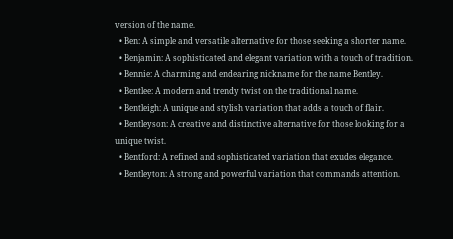version of the name.
  • Ben: A simple and versatile alternative for those seeking a shorter name.
  • Benjamin: A sophisticated and elegant variation with a touch of tradition.
  • Bennie: A charming and endearing nickname for the name Bentley.
  • Bentlee: A modern and trendy twist on the traditional name.
  • Bentleigh: A unique and stylish variation that adds a touch of flair.
  • Bentleyson: A creative and distinctive alternative for those looking for a unique twist.
  • Bentford: A refined and sophisticated variation that exudes elegance.
  • Bentleyton: A strong and powerful variation that commands attention.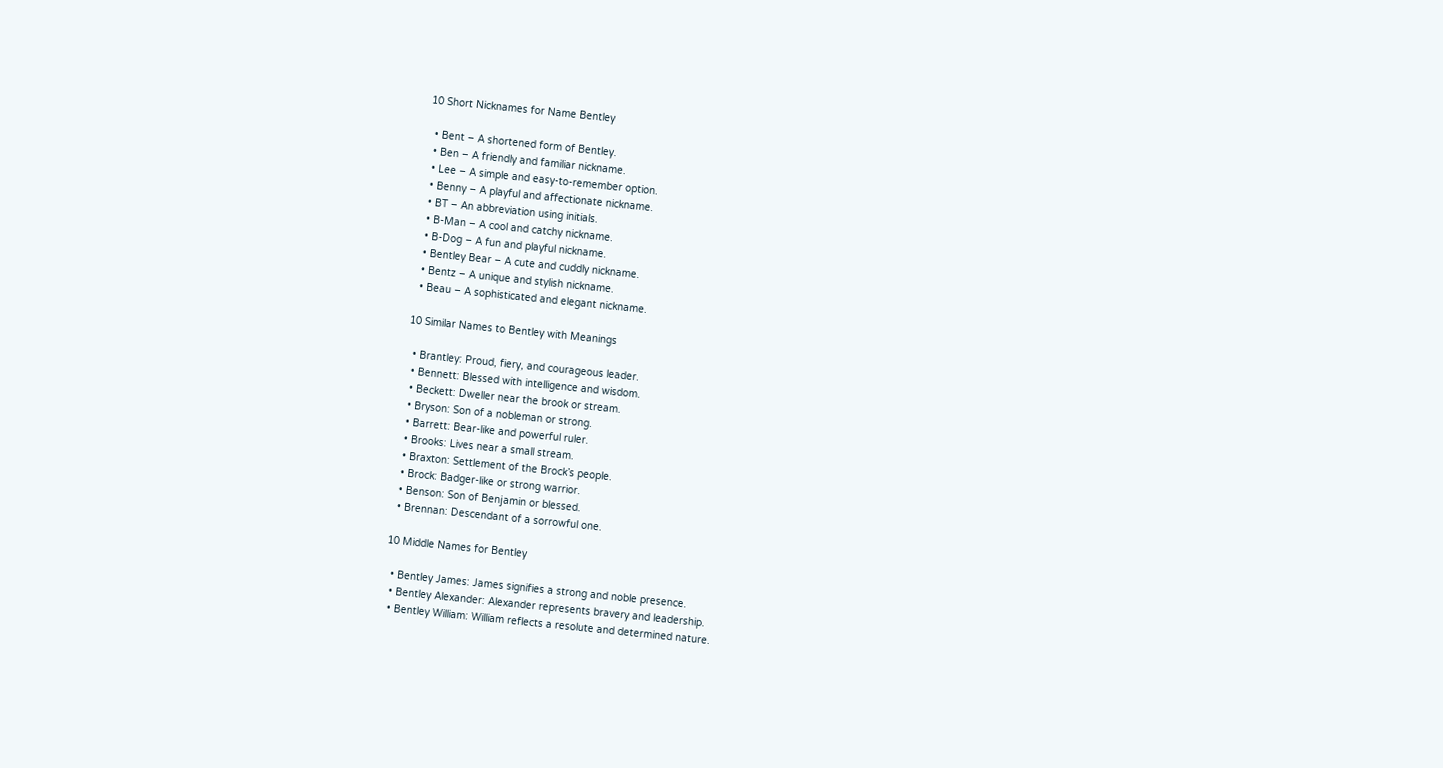10 Short Nicknames for Name Bentley

  • Bent – A shortened form of Bentley.
  • Ben – A friendly and familiar nickname.
  • Lee – A simple and easy-to-remember option.
  • Benny – A playful and affectionate nickname.
  • BT – An abbreviation using initials.
  • B-Man – A cool and catchy nickname.
  • B-Dog – A fun and playful nickname.
  • Bentley Bear – A cute and cuddly nickname.
  • Bentz – A unique and stylish nickname.
  • Beau – A sophisticated and elegant nickname.

10 Similar Names to Bentley with Meanings

  • Brantley: Proud, fiery, and courageous leader.
  • Bennett: Blessed with intelligence and wisdom.
  • Beckett: Dweller near the brook or stream.
  • Bryson: Son of a nobleman or strong.
  • Barrett: Bear-like and powerful ruler.
  • Brooks: Lives near a small stream.
  • Braxton: Settlement of the Brock’s people.
  • Brock: Badger-like or strong warrior.
  • Benson: Son of Benjamin or blessed.
  • Brennan: Descendant of a sorrowful one.

10 Middle Names for Bentley

  • Bentley James: James signifies a strong and noble presence.
  • Bentley Alexander: Alexander represents bravery and leadership.
  • Bentley William: William reflects a resolute and determined nature.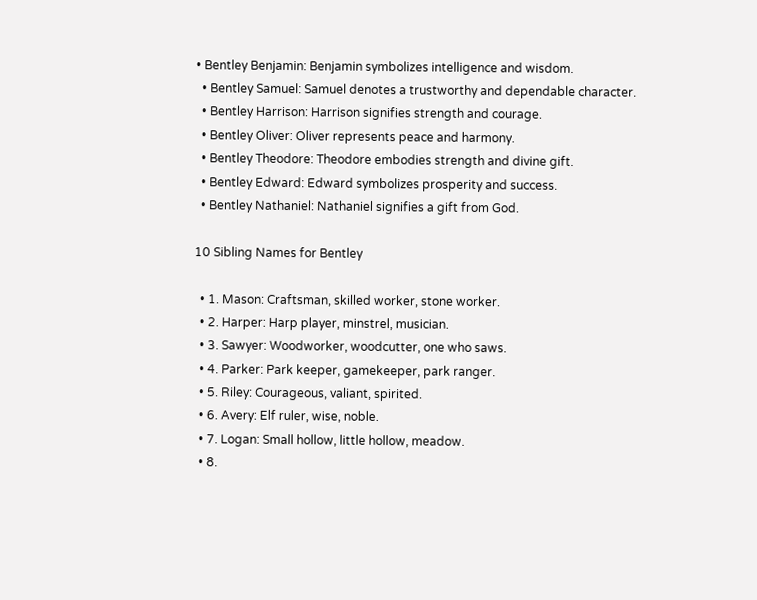• Bentley Benjamin: Benjamin symbolizes intelligence and wisdom.
  • Bentley Samuel: Samuel denotes a trustworthy and dependable character.
  • Bentley Harrison: Harrison signifies strength and courage.
  • Bentley Oliver: Oliver represents peace and harmony.
  • Bentley Theodore: Theodore embodies strength and divine gift.
  • Bentley Edward: Edward symbolizes prosperity and success.
  • Bentley Nathaniel: Nathaniel signifies a gift from God.

10 Sibling Names for Bentley

  • 1. Mason: Craftsman, skilled worker, stone worker.
  • 2. Harper: Harp player, minstrel, musician.
  • 3. Sawyer: Woodworker, woodcutter, one who saws.
  • 4. Parker: Park keeper, gamekeeper, park ranger.
  • 5. Riley: Courageous, valiant, spirited.
  • 6. Avery: Elf ruler, wise, noble.
  • 7. Logan: Small hollow, little hollow, meadow.
  • 8.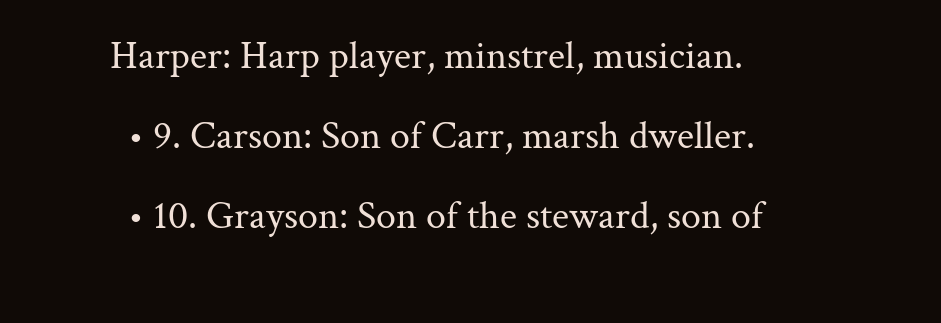Harper: Harp player, minstrel, musician.
  • 9. Carson: Son of Carr, marsh dweller.
  • 10. Grayson: Son of the steward, son of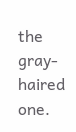the gray-haired one.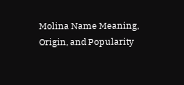Molina Name Meaning, Origin, and Popularity